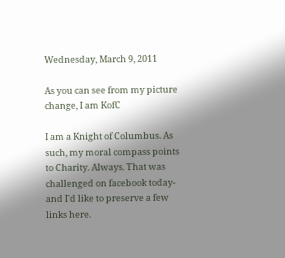Wednesday, March 9, 2011

As you can see from my picture change, I am KofC

I am a Knight of Columbus. As such, my moral compass points to Charity. Always. That was challenged on facebook today- and I'd like to preserve a few links here.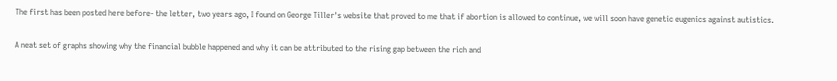The first has been posted here before- the letter, two years ago, I found on George Tiller's website that proved to me that if abortion is allowed to continue, we will soon have genetic eugenics against autistics.

A neat set of graphs showing why the financial bubble happened and why it can be attributed to the rising gap between the rich and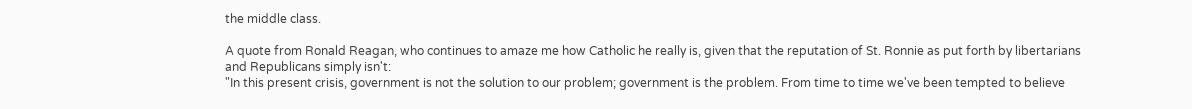the middle class.

A quote from Ronald Reagan, who continues to amaze me how Catholic he really is, given that the reputation of St. Ronnie as put forth by libertarians and Republicans simply isn't:
"In this present crisis, government is not the solution to our problem; government is the problem. From time to time we've been tempted to believe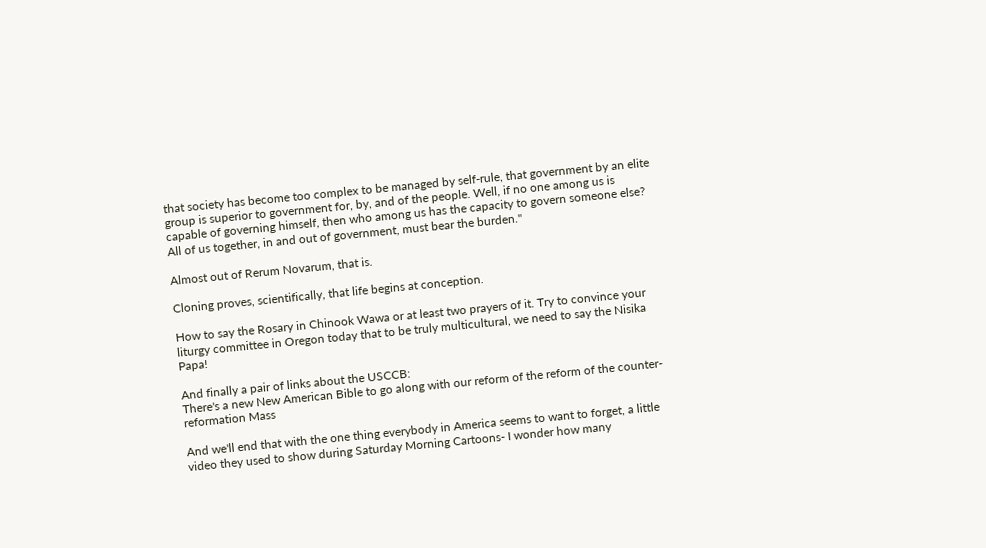that society has become too complex to be managed by self-rule, that government by an elite group is superior to government for, by, and of the people. Well, if no one among us is capable of governing himself, then who among us has the capacity to govern someone else? All of us together, in and out of government, must bear the burden."

Almost out of Rerum Novarum, that is.

Cloning proves, scientifically, that life begins at conception.

How to say the Rosary in Chinook Wawa or at least two prayers of it. Try to convince your liturgy committee in Oregon today that to be truly multicultural, we need to say the Nisika Papa!

And finally a pair of links about the USCCB:
There's a new New American Bible to go along with our reform of the reform of the counter-reformation Mass

And we'll end that with the one thing everybody in America seems to want to forget, a little video they used to show during Saturday Morning Cartoons- I wonder how many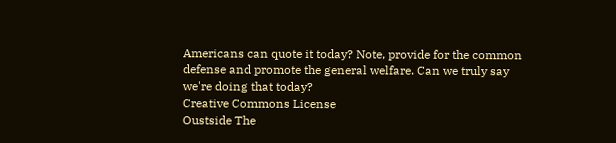Americans can quote it today? Note, provide for the common defense and promote the general welfare. Can we truly say we're doing that today?
Creative Commons License
Oustside The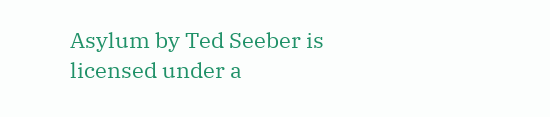Asylum by Ted Seeber is licensed under a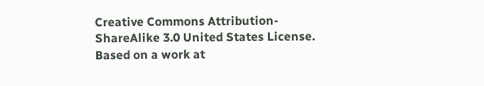Creative Commons Attribution-ShareAlike 3.0 United States License.
Based on a work at